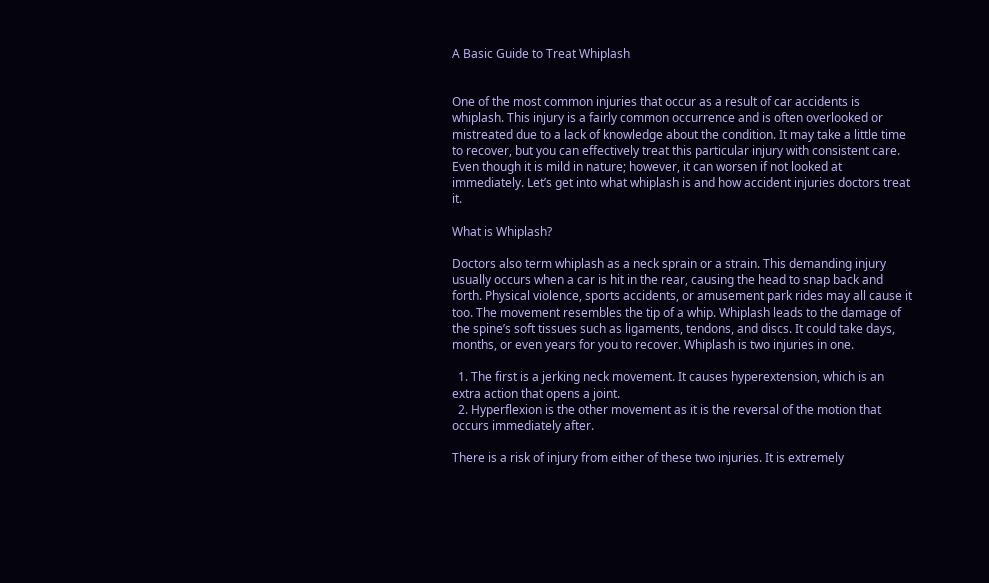A Basic Guide to Treat Whiplash


One of the most common injuries that occur as a result of car accidents is whiplash. This injury is a fairly common occurrence and is often overlooked or mistreated due to a lack of knowledge about the condition. It may take a little time to recover, but you can effectively treat this particular injury with consistent care. Even though it is mild in nature; however, it can worsen if not looked at immediately. Let’s get into what whiplash is and how accident injuries doctors treat it.

What is Whiplash?

Doctors also term whiplash as a neck sprain or a strain. This demanding injury usually occurs when a car is hit in the rear, causing the head to snap back and forth. Physical violence, sports accidents, or amusement park rides may all cause it too. The movement resembles the tip of a whip. Whiplash leads to the damage of the spine’s soft tissues such as ligaments, tendons, and discs. It could take days, months, or even years for you to recover. Whiplash is two injuries in one.

  1. The first is a jerking neck movement. It causes hyperextension, which is an extra action that opens a joint.
  2. Hyperflexion is the other movement as it is the reversal of the motion that occurs immediately after.

There is a risk of injury from either of these two injuries. It is extremely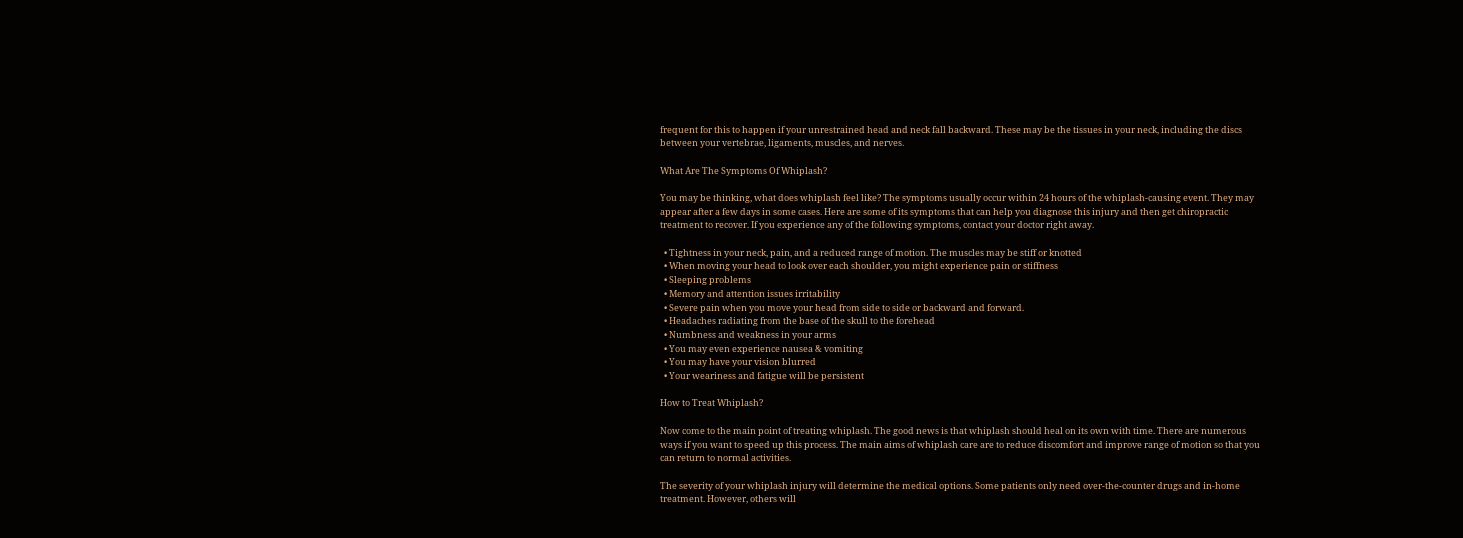frequent for this to happen if your unrestrained head and neck fall backward. These may be the tissues in your neck, including the discs between your vertebrae, ligaments, muscles, and nerves.

What Are The Symptoms Of Whiplash?

You may be thinking, what does whiplash feel like? The symptoms usually occur within 24 hours of the whiplash-causing event. They may appear after a few days in some cases. Here are some of its symptoms that can help you diagnose this injury and then get chiropractic treatment to recover. If you experience any of the following symptoms, contact your doctor right away.

  • Tightness in your neck, pain, and a reduced range of motion. The muscles may be stiff or knotted
  • When moving your head to look over each shoulder, you might experience pain or stiffness
  • Sleeping problems
  • Memory and attention issues irritability
  • Severe pain when you move your head from side to side or backward and forward.
  • Headaches radiating from the base of the skull to the forehead
  • Numbness and weakness in your arms
  • You may even experience nausea & vomiting
  • You may have your vision blurred
  • Your weariness and fatigue will be persistent

How to Treat Whiplash?

Now come to the main point of treating whiplash. The good news is that whiplash should heal on its own with time. There are numerous ways if you want to speed up this process. The main aims of whiplash care are to reduce discomfort and improve range of motion so that you can return to normal activities.

The severity of your whiplash injury will determine the medical options. Some patients only need over-the-counter drugs and in-home treatment. However, others will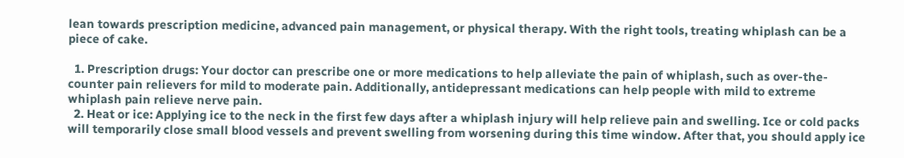lean towards prescription medicine, advanced pain management, or physical therapy. With the right tools, treating whiplash can be a piece of cake.

  1. Prescription drugs: Your doctor can prescribe one or more medications to help alleviate the pain of whiplash, such as over-the-counter pain relievers for mild to moderate pain. Additionally, antidepressant medications can help people with mild to extreme whiplash pain relieve nerve pain.
  2. Heat or ice: Applying ice to the neck in the first few days after a whiplash injury will help relieve pain and swelling. Ice or cold packs will temporarily close small blood vessels and prevent swelling from worsening during this time window. After that, you should apply ice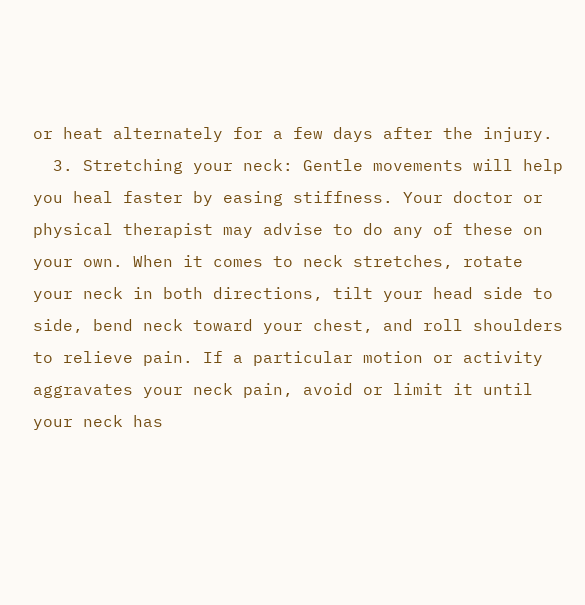or heat alternately for a few days after the injury.
  3. Stretching your neck: Gentle movements will help you heal faster by easing stiffness. Your doctor or physical therapist may advise to do any of these on your own. When it comes to neck stretches, rotate your neck in both directions, tilt your head side to side, bend neck toward your chest, and roll shoulders to relieve pain. If a particular motion or activity aggravates your neck pain, avoid or limit it until your neck has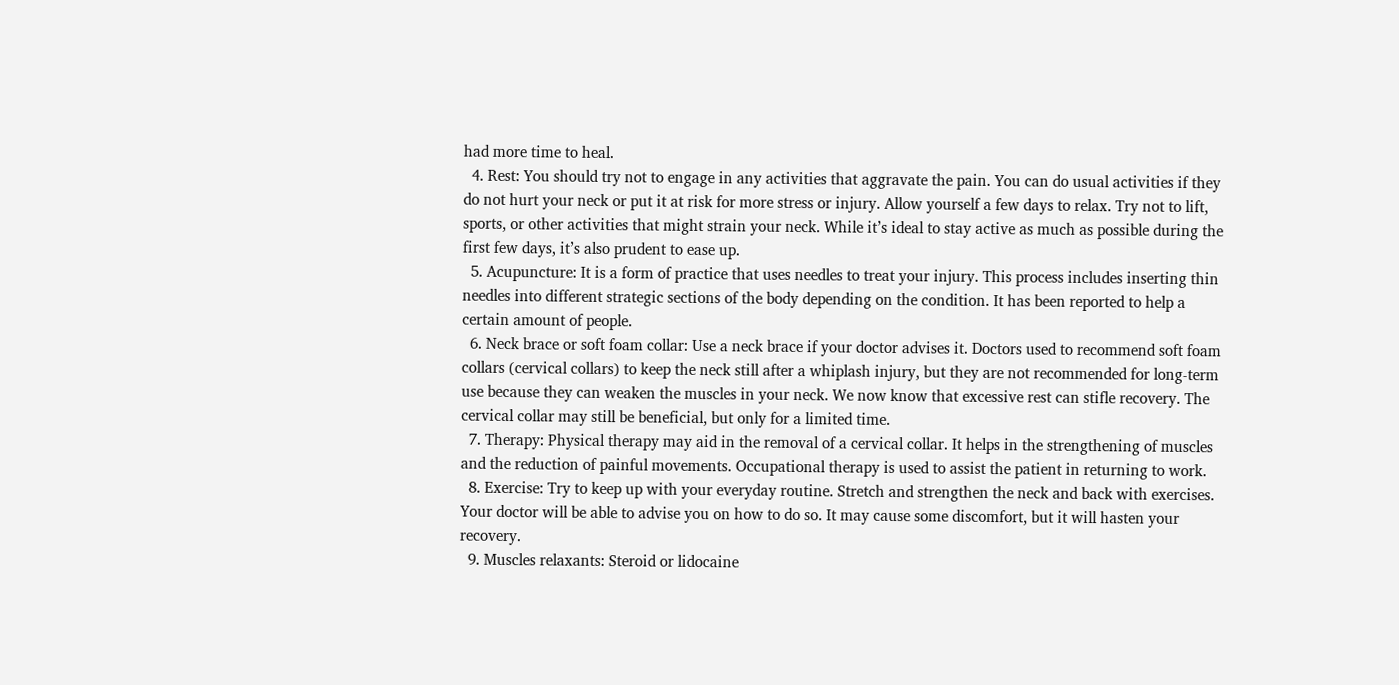had more time to heal.
  4. Rest: You should try not to engage in any activities that aggravate the pain. You can do usual activities if they do not hurt your neck or put it at risk for more stress or injury. Allow yourself a few days to relax. Try not to lift, sports, or other activities that might strain your neck. While it’s ideal to stay active as much as possible during the first few days, it’s also prudent to ease up.
  5. Acupuncture: It is a form of practice that uses needles to treat your injury. This process includes inserting thin needles into different strategic sections of the body depending on the condition. It has been reported to help a certain amount of people.
  6. Neck brace or soft foam collar: Use a neck brace if your doctor advises it. Doctors used to recommend soft foam collars (cervical collars) to keep the neck still after a whiplash injury, but they are not recommended for long-term use because they can weaken the muscles in your neck. We now know that excessive rest can stifle recovery. The cervical collar may still be beneficial, but only for a limited time.
  7. Therapy: Physical therapy may aid in the removal of a cervical collar. It helps in the strengthening of muscles and the reduction of painful movements. Occupational therapy is used to assist the patient in returning to work.
  8. Exercise: Try to keep up with your everyday routine. Stretch and strengthen the neck and back with exercises. Your doctor will be able to advise you on how to do so. It may cause some discomfort, but it will hasten your recovery.
  9. Muscles relaxants: Steroid or lidocaine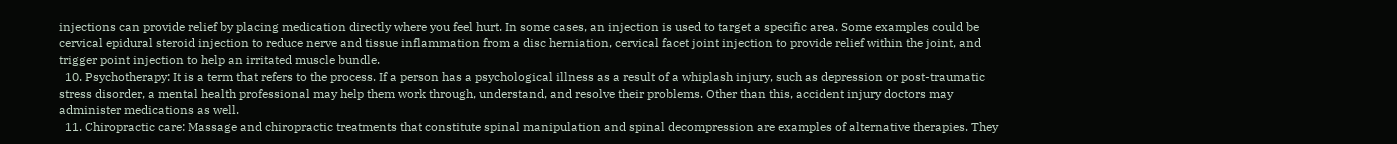injections can provide relief by placing medication directly where you feel hurt. In some cases, an injection is used to target a specific area. Some examples could be cervical epidural steroid injection to reduce nerve and tissue inflammation from a disc herniation, cervical facet joint injection to provide relief within the joint, and trigger point injection to help an irritated muscle bundle.
  10. Psychotherapy: It is a term that refers to the process. If a person has a psychological illness as a result of a whiplash injury, such as depression or post-traumatic stress disorder, a mental health professional may help them work through, understand, and resolve their problems. Other than this, accident injury doctors may administer medications as well.
  11. Chiropractic care: Massage and chiropractic treatments that constitute spinal manipulation and spinal decompression are examples of alternative therapies. They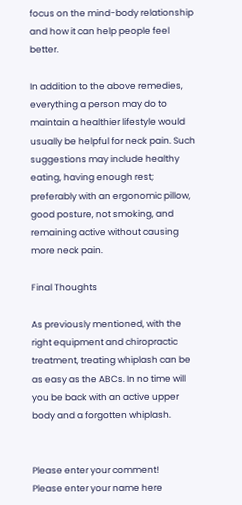focus on the mind-body relationship and how it can help people feel better.

In addition to the above remedies, everything a person may do to maintain a healthier lifestyle would usually be helpful for neck pain. Such suggestions may include healthy eating, having enough rest; preferably with an ergonomic pillow, good posture, not smoking, and remaining active without causing more neck pain.

Final Thoughts

As previously mentioned, with the right equipment and chiropractic treatment, treating whiplash can be as easy as the ABCs. In no time will you be back with an active upper body and a forgotten whiplash.


Please enter your comment!
Please enter your name here